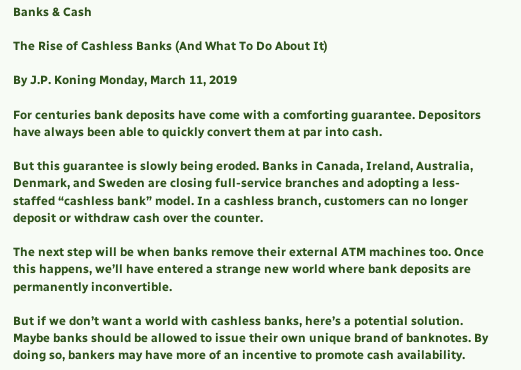Banks & Cash

The Rise of Cashless Banks (And What To Do About It)

By J.P. Koning Monday, March 11, 2019

For centuries bank deposits have come with a comforting guarantee. Depositors have always been able to quickly convert them at par into cash.

But this guarantee is slowly being eroded. Banks in Canada, Ireland, Australia, Denmark, and Sweden are closing full-service branches and adopting a less-staffed “cashless bank” model. In a cashless branch, customers can no longer deposit or withdraw cash over the counter.

The next step will be when banks remove their external ATM machines too. Once this happens, we’ll have entered a strange new world where bank deposits are permanently inconvertible.

But if we don’t want a world with cashless banks, here’s a potential solution. Maybe banks should be allowed to issue their own unique brand of banknotes. By doing so, bankers may have more of an incentive to promote cash availability.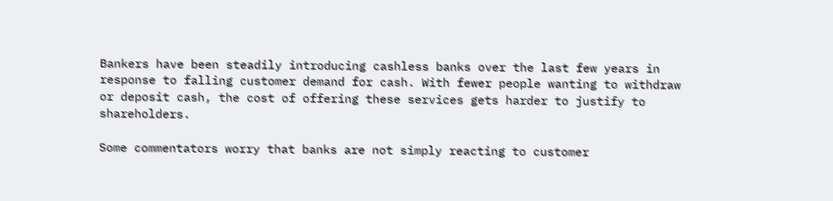Bankers have been steadily introducing cashless banks over the last few years in response to falling customer demand for cash. With fewer people wanting to withdraw or deposit cash, the cost of offering these services gets harder to justify to shareholders.

Some commentators worry that banks are not simply reacting to customer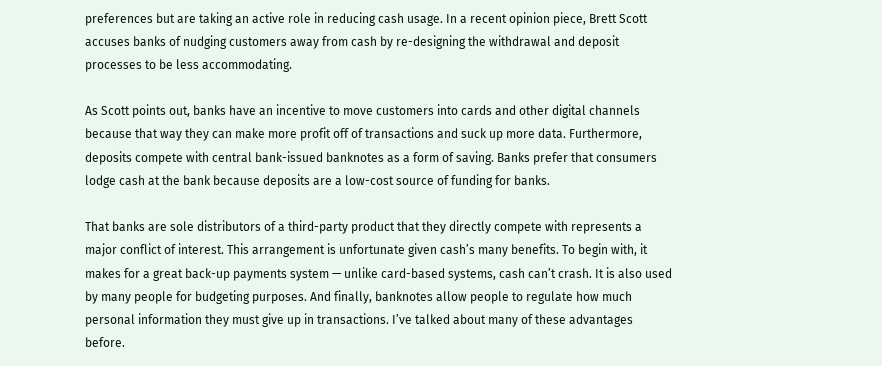preferences but are taking an active role in reducing cash usage. In a recent opinion piece, Brett Scott accuses banks of nudging customers away from cash by re-designing the withdrawal and deposit processes to be less accommodating.

As Scott points out, banks have an incentive to move customers into cards and other digital channels because that way they can make more profit off of transactions and suck up more data. Furthermore, deposits compete with central bank-issued banknotes as a form of saving. Banks prefer that consumers lodge cash at the bank because deposits are a low-cost source of funding for banks.

That banks are sole distributors of a third-party product that they directly compete with represents a major conflict of interest. This arrangement is unfortunate given cash’s many benefits. To begin with, it makes for a great back-up payments system — unlike card-based systems, cash can’t crash. It is also used by many people for budgeting purposes. And finally, banknotes allow people to regulate how much personal information they must give up in transactions. I’ve talked about many of these advantages before.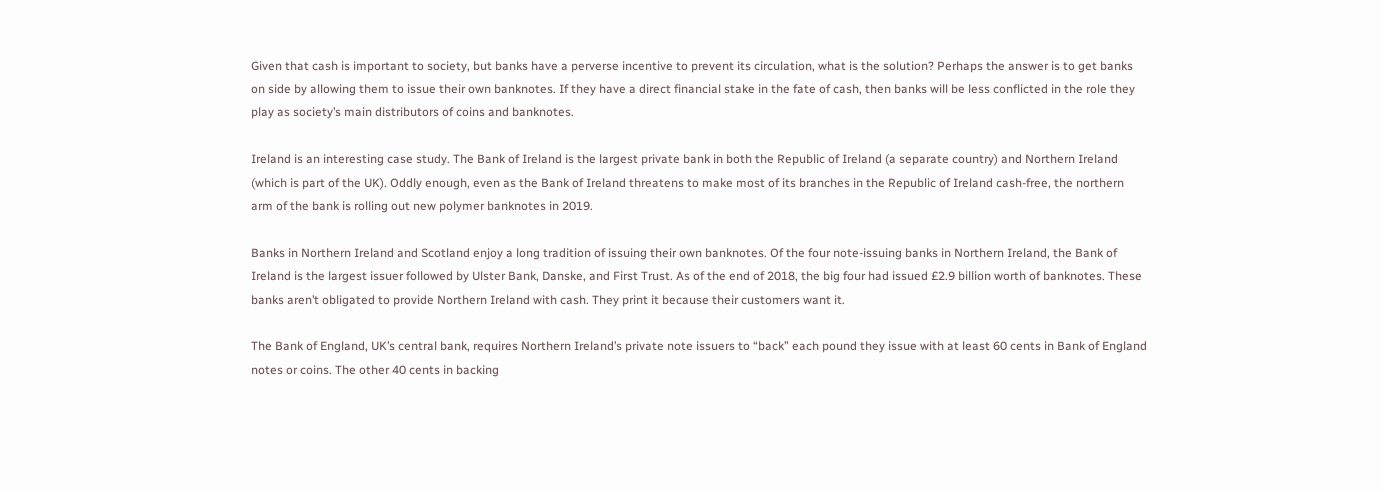Given that cash is important to society, but banks have a perverse incentive to prevent its circulation, what is the solution? Perhaps the answer is to get banks on side by allowing them to issue their own banknotes. If they have a direct financial stake in the fate of cash, then banks will be less conflicted in the role they play as society’s main distributors of coins and banknotes.

Ireland is an interesting case study. The Bank of Ireland is the largest private bank in both the Republic of Ireland (a separate country) and Northern Ireland (which is part of the UK). Oddly enough, even as the Bank of Ireland threatens to make most of its branches in the Republic of Ireland cash-free, the northern arm of the bank is rolling out new polymer banknotes in 2019.

Banks in Northern Ireland and Scotland enjoy a long tradition of issuing their own banknotes. Of the four note-issuing banks in Northern Ireland, the Bank of Ireland is the largest issuer followed by Ulster Bank, Danske, and First Trust. As of the end of 2018, the big four had issued £2.9 billion worth of banknotes. These banks aren’t obligated to provide Northern Ireland with cash. They print it because their customers want it.

The Bank of England, UK’s central bank, requires Northern Ireland’s private note issuers to “back” each pound they issue with at least 60 cents in Bank of England notes or coins. The other 40 cents in backing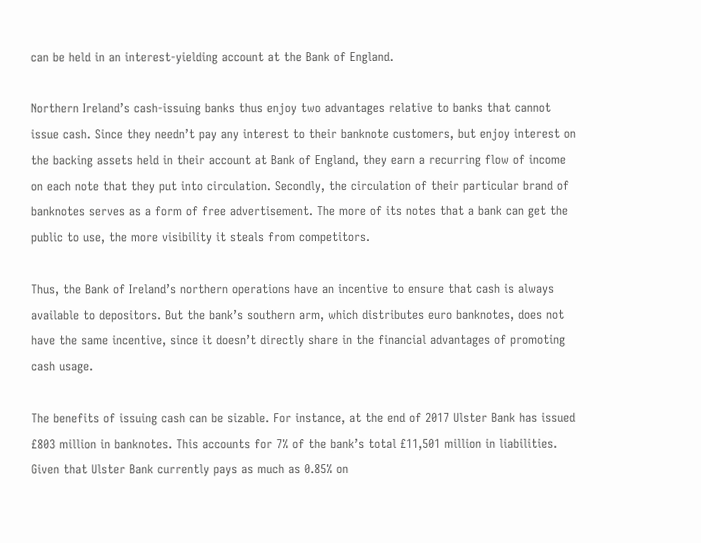can be held in an interest-yielding account at the Bank of England.

Northern Ireland’s cash-issuing banks thus enjoy two advantages relative to banks that cannot issue cash. Since they needn’t pay any interest to their banknote customers, but enjoy interest on the backing assets held in their account at Bank of England, they earn a recurring flow of income on each note that they put into circulation. Secondly, the circulation of their particular brand of banknotes serves as a form of free advertisement. The more of its notes that a bank can get the public to use, the more visibility it steals from competitors.

Thus, the Bank of Ireland’s northern operations have an incentive to ensure that cash is always available to depositors. But the bank’s southern arm, which distributes euro banknotes, does not have the same incentive, since it doesn’t directly share in the financial advantages of promoting cash usage.

The benefits of issuing cash can be sizable. For instance, at the end of 2017 Ulster Bank has issued £803 million in banknotes. This accounts for 7% of the bank’s total £11,501 million in liabilities. Given that Ulster Bank currently pays as much as 0.85% on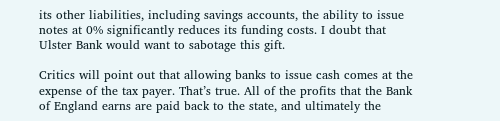its other liabilities, including savings accounts, the ability to issue notes at 0% significantly reduces its funding costs. I doubt that Ulster Bank would want to sabotage this gift.

Critics will point out that allowing banks to issue cash comes at the expense of the tax payer. That’s true. All of the profits that the Bank of England earns are paid back to the state, and ultimately the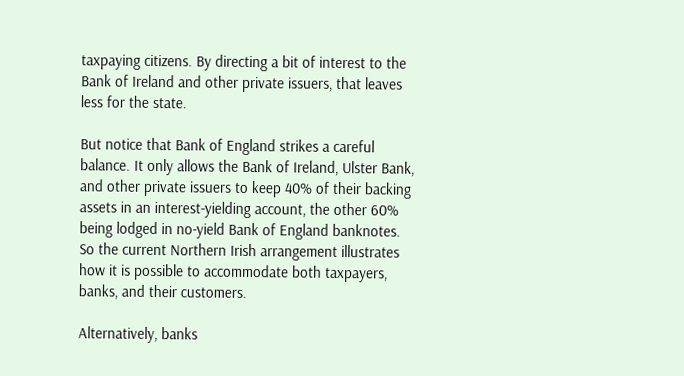taxpaying citizens. By directing a bit of interest to the Bank of Ireland and other private issuers, that leaves less for the state.

But notice that Bank of England strikes a careful balance. It only allows the Bank of Ireland, Ulster Bank, and other private issuers to keep 40% of their backing assets in an interest-yielding account, the other 60% being lodged in no-yield Bank of England banknotes. So the current Northern Irish arrangement illustrates how it is possible to accommodate both taxpayers, banks, and their customers.

Alternatively, banks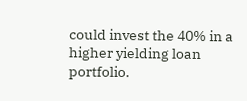could invest the 40% in a higher yielding loan portfolio.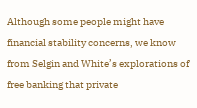Although some people might have financial stability concerns, we know from Selgin and White’s explorations of free banking that private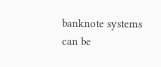banknote systems can be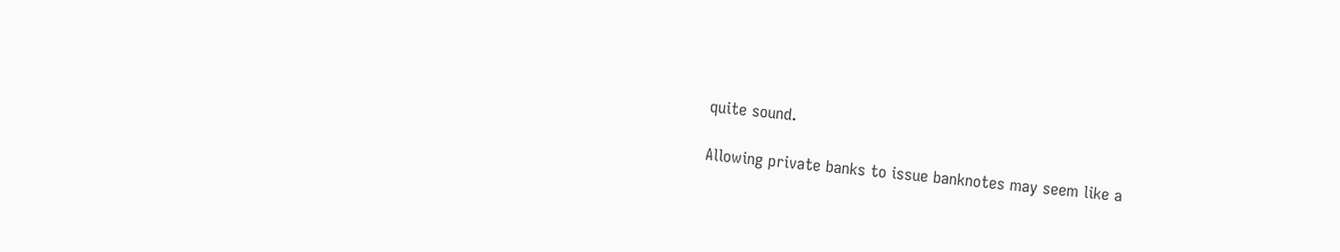quite sound.

Allowing private banks to issue banknotes may seem like a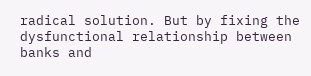radical solution. But by fixing the dysfunctional relationship between banks and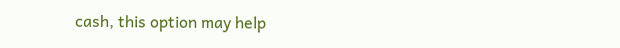cash, this option may help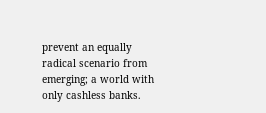prevent an equally radical scenario from emerging; a world with only cashless banks.